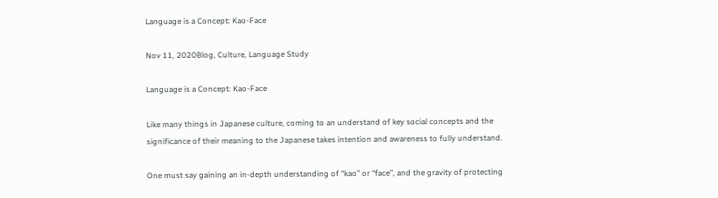Language is a Concept: Kao-Face

Nov 11, 2020Blog, Culture, Language Study

Language is a Concept: Kao-Face

Like many things in Japanese culture, coming to an understand of key social concepts and the significance of their meaning to the Japanese takes intention and awareness to fully understand.

One must say gaining an in-depth understanding of “kao” or “face”, and the gravity of protecting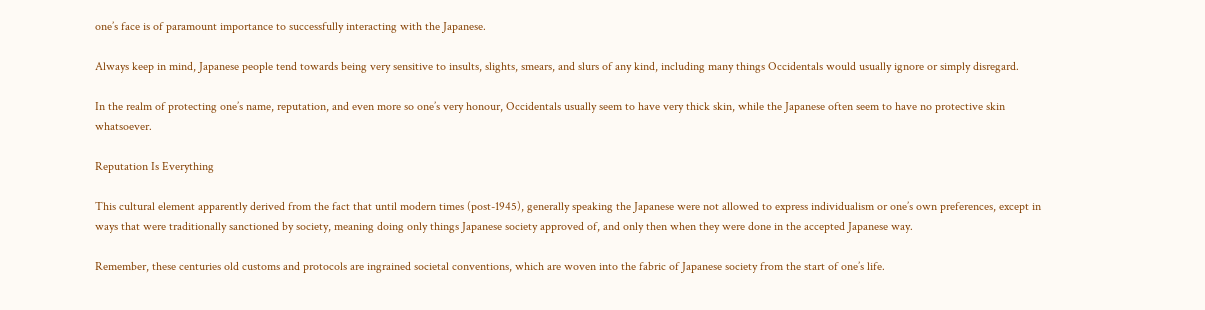one’s face is of paramount importance to successfully interacting with the Japanese.

Always keep in mind, Japanese people tend towards being very sensitive to insults, slights, smears, and slurs of any kind, including many things Occidentals would usually ignore or simply disregard.

In the realm of protecting one’s name, reputation, and even more so one’s very honour, Occidentals usually seem to have very thick skin, while the Japanese often seem to have no protective skin whatsoever.

Reputation Is Everything

This cultural element apparently derived from the fact that until modern times (post-1945), generally speaking the Japanese were not allowed to express individualism or one’s own preferences, except in ways that were traditionally sanctioned by society, meaning doing only things Japanese society approved of, and only then when they were done in the accepted Japanese way.

Remember, these centuries old customs and protocols are ingrained societal conventions, which are woven into the fabric of Japanese society from the start of one’s life.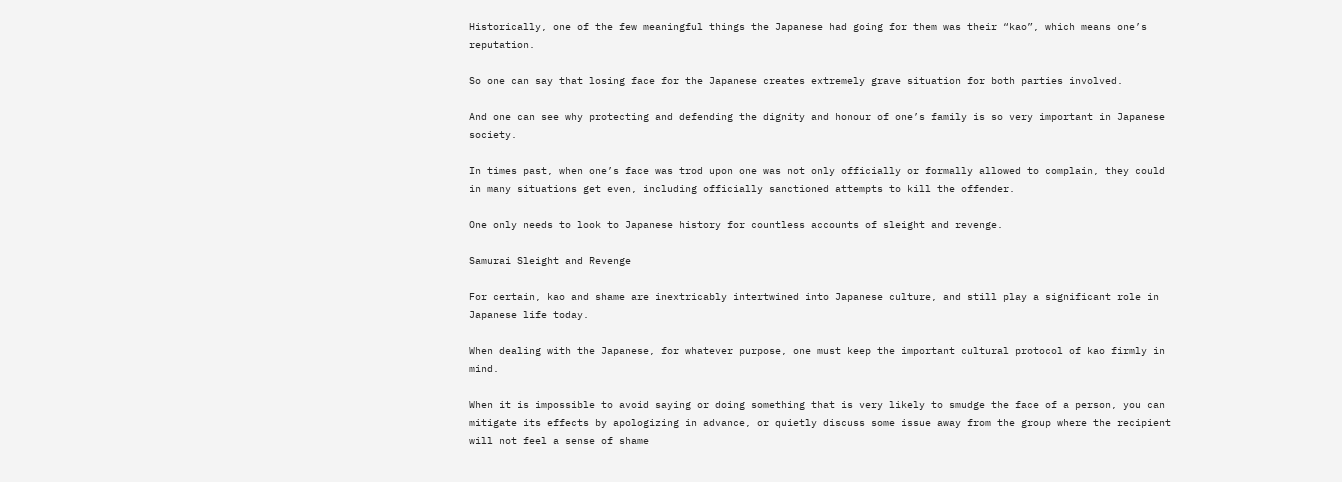Historically, one of the few meaningful things the Japanese had going for them was their “kao”, which means one’s reputation.

So one can say that losing face for the Japanese creates extremely grave situation for both parties involved.

And one can see why protecting and defending the dignity and honour of one’s family is so very important in Japanese society.

In times past, when one’s face was trod upon one was not only officially or formally allowed to complain, they could in many situations get even, including officially sanctioned attempts to kill the offender.

One only needs to look to Japanese history for countless accounts of sleight and revenge.

Samurai Sleight and Revenge

For certain, kao and shame are inextricably intertwined into Japanese culture, and still play a significant role in Japanese life today.

When dealing with the Japanese, for whatever purpose, one must keep the important cultural protocol of kao firmly in mind.

When it is impossible to avoid saying or doing something that is very likely to smudge the face of a person, you can mitigate its effects by apologizing in advance, or quietly discuss some issue away from the group where the recipient will not feel a sense of shame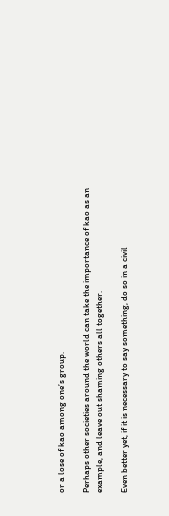or a lose of kao among one’s group.

Perhaps other societies around the world can take the importance of kao as an example, and leave out shaming others all together.

Even better yet, if it is necessary to say something, do so in a civil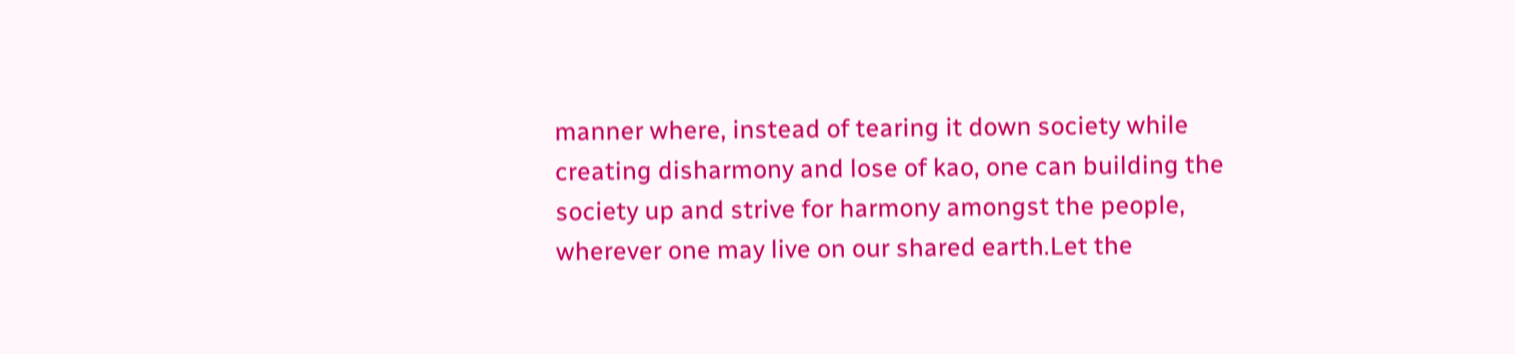manner where, instead of tearing it down society while creating disharmony and lose of kao, one can building the society up and strive for harmony amongst the people, wherever one may live on our shared earth.Let the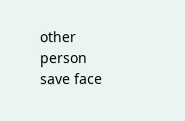other person save face